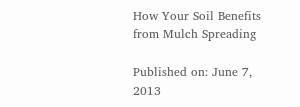How Your Soil Benefits from Mulch Spreading

Published on: June 7, 2013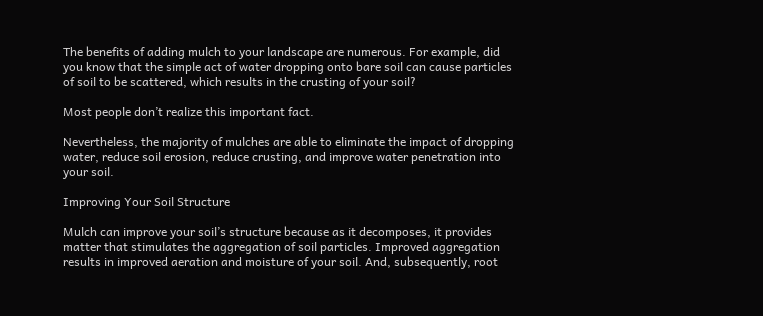The benefits of adding mulch to your landscape are numerous. For example, did you know that the simple act of water dropping onto bare soil can cause particles of soil to be scattered, which results in the crusting of your soil?

Most people don’t realize this important fact.

Nevertheless, the majority of mulches are able to eliminate the impact of dropping water, reduce soil erosion, reduce crusting, and improve water penetration into your soil.

Improving Your Soil Structure

Mulch can improve your soil’s structure because as it decomposes, it provides matter that stimulates the aggregation of soil particles. Improved aggregation results in improved aeration and moisture of your soil. And, subsequently, root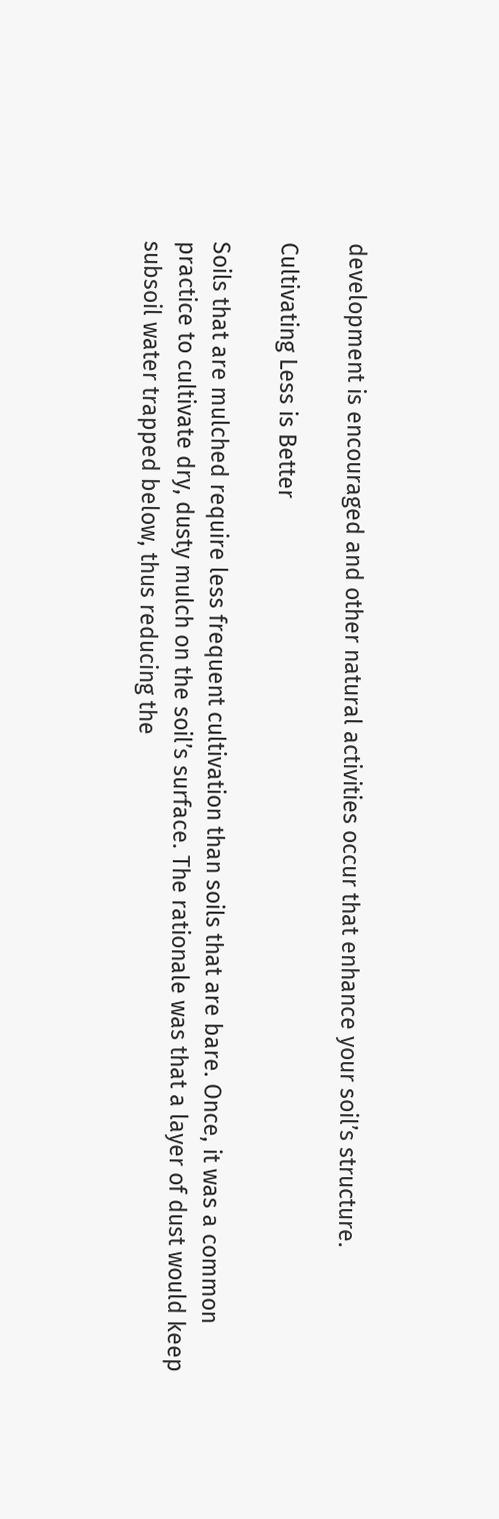development is encouraged and other natural activities occur that enhance your soil’s structure.

Cultivating Less is Better

Soils that are mulched require less frequent cultivation than soils that are bare. Once, it was a common practice to cultivate dry, dusty mulch on the soil’s surface. The rationale was that a layer of dust would keep subsoil water trapped below, thus reducing the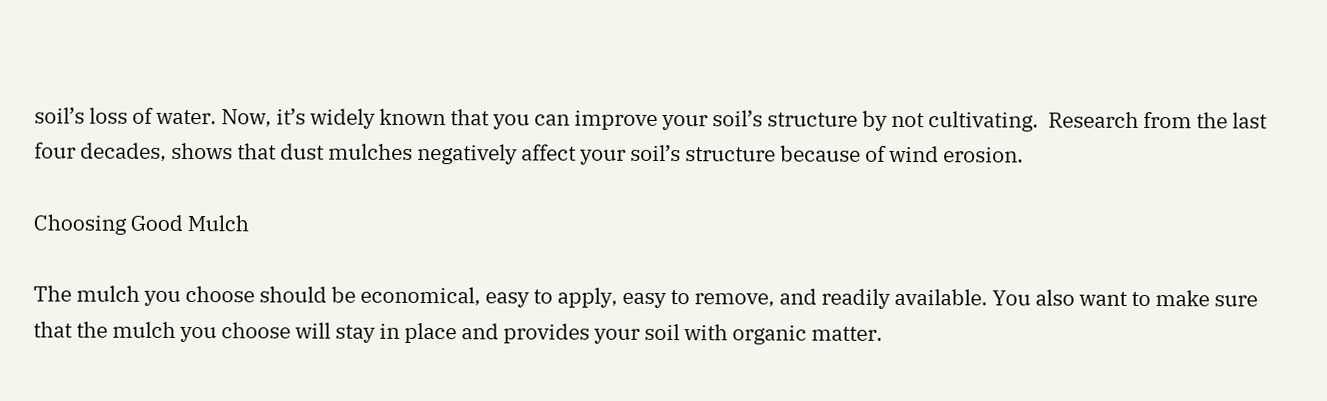soil’s loss of water. Now, it’s widely known that you can improve your soil’s structure by not cultivating.  Research from the last four decades, shows that dust mulches negatively affect your soil’s structure because of wind erosion.

Choosing Good Mulch

The mulch you choose should be economical, easy to apply, easy to remove, and readily available. You also want to make sure that the mulch you choose will stay in place and provides your soil with organic matter.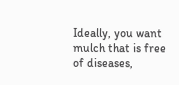Ideally, you want mulch that is free of diseases,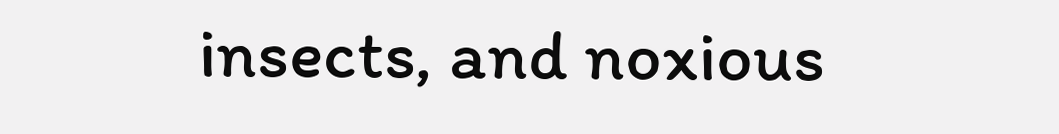insects, and noxious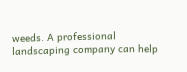weeds. A professional landscaping company can help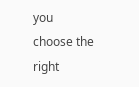you choose the right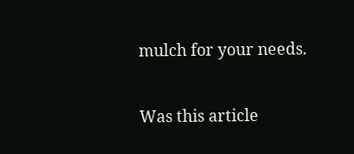mulch for your needs.

Was this article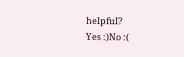helpful?
Yes :)No :(